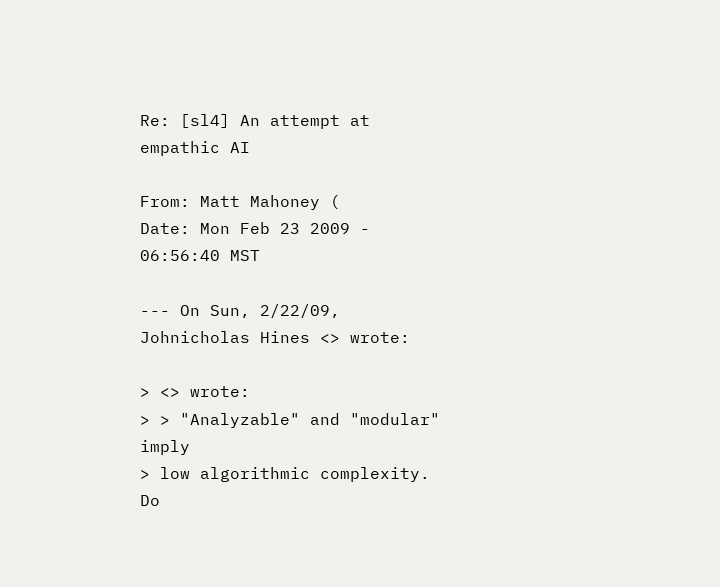Re: [sl4] An attempt at empathic AI

From: Matt Mahoney (
Date: Mon Feb 23 2009 - 06:56:40 MST

--- On Sun, 2/22/09, Johnicholas Hines <> wrote:

> <> wrote:
> > "Analyzable" and "modular" imply
> low algorithmic complexity. Do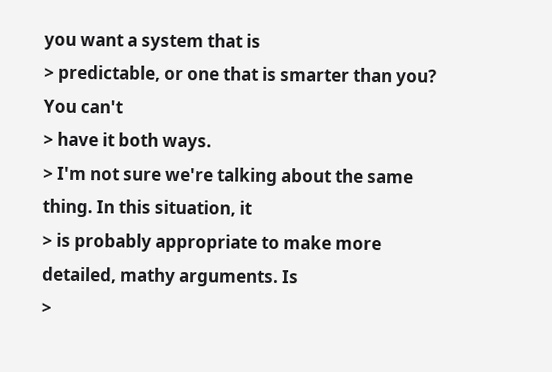you want a system that is
> predictable, or one that is smarter than you? You can't
> have it both ways.
> I'm not sure we're talking about the same thing. In this situation, it
> is probably appropriate to make more detailed, mathy arguments. Is
>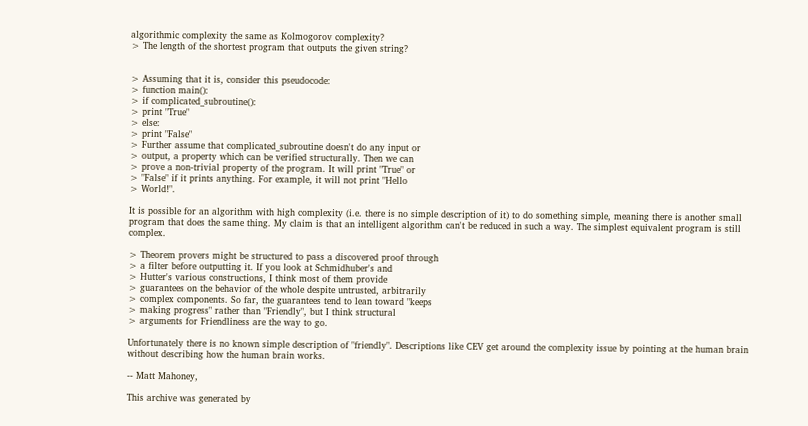algorithmic complexity the same as Kolmogorov complexity?
> The length of the shortest program that outputs the given string?


> Assuming that it is, consider this pseudocode:
> function main():
> if complicated_subroutine():
> print "True"
> else:
> print "False"
> Further assume that complicated_subroutine doesn't do any input or
> output, a property which can be verified structurally. Then we can
> prove a non-trivial property of the program. It will print "True" or
> "False" if it prints anything. For example, it will not print "Hello
> World!".

It is possible for an algorithm with high complexity (i.e. there is no simple description of it) to do something simple, meaning there is another small program that does the same thing. My claim is that an intelligent algorithm can't be reduced in such a way. The simplest equivalent program is still complex.

> Theorem provers might be structured to pass a discovered proof through
> a filter before outputting it. If you look at Schmidhuber's and
> Hutter's various constructions, I think most of them provide
> guarantees on the behavior of the whole despite untrusted, arbitrarily
> complex components. So far, the guarantees tend to lean toward "keeps
> making progress" rather than "Friendly", but I think structural
> arguments for Friendliness are the way to go.

Unfortunately there is no known simple description of "friendly". Descriptions like CEV get around the complexity issue by pointing at the human brain without describing how the human brain works.

-- Matt Mahoney,

This archive was generated by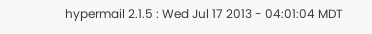hypermail 2.1.5 : Wed Jul 17 2013 - 04:01:04 MDT